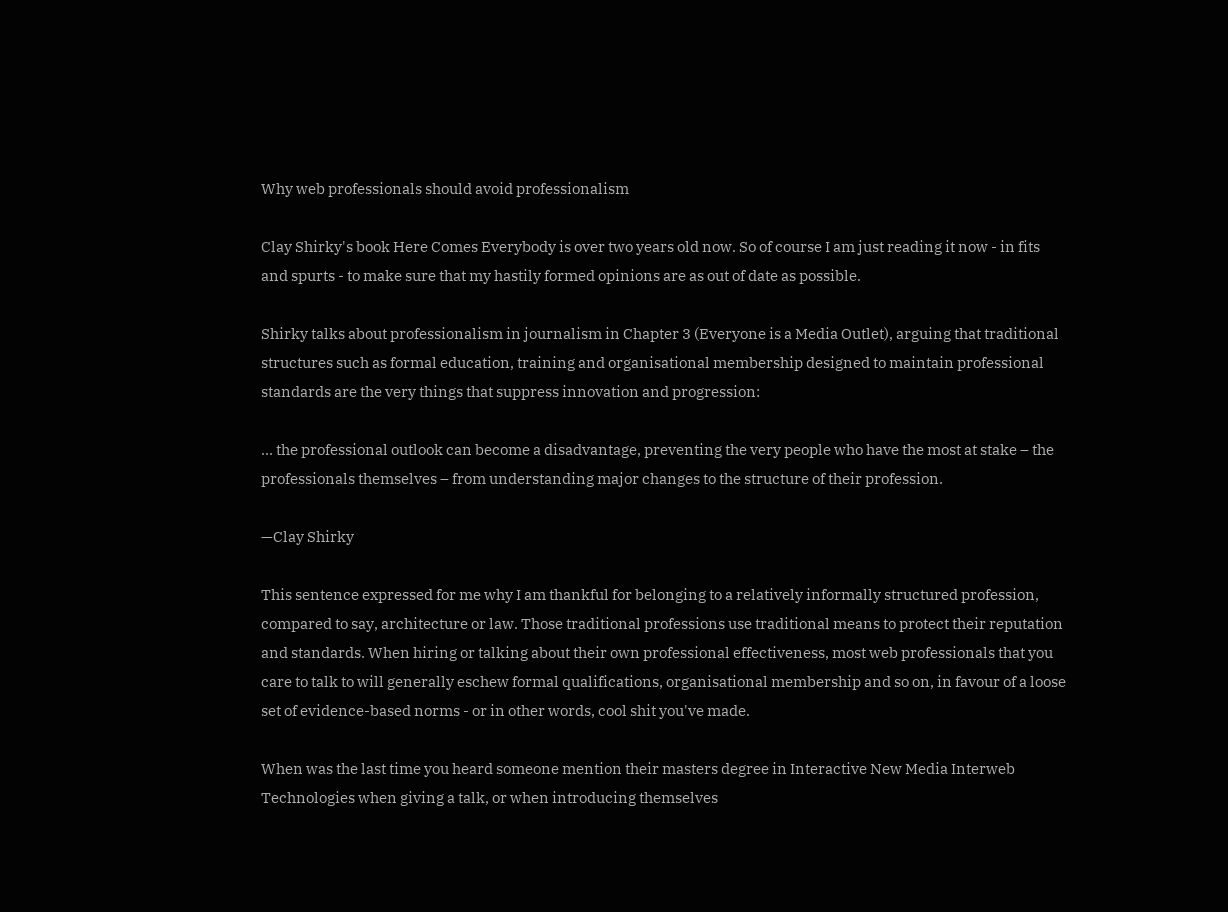Why web professionals should avoid professionalism

Clay Shirky's book Here Comes Everybody is over two years old now. So of course I am just reading it now - in fits and spurts - to make sure that my hastily formed opinions are as out of date as possible.

Shirky talks about professionalism in journalism in Chapter 3 (Everyone is a Media Outlet), arguing that traditional structures such as formal education, training and organisational membership designed to maintain professional standards are the very things that suppress innovation and progression:

... the professional outlook can become a disadvantage, preventing the very people who have the most at stake – the professionals themselves – from understanding major changes to the structure of their profession.

—Clay Shirky

This sentence expressed for me why I am thankful for belonging to a relatively informally structured profession, compared to say, architecture or law. Those traditional professions use traditional means to protect their reputation and standards. When hiring or talking about their own professional effectiveness, most web professionals that you care to talk to will generally eschew formal qualifications, organisational membership and so on, in favour of a loose set of evidence-based norms - or in other words, cool shit you've made.

When was the last time you heard someone mention their masters degree in Interactive New Media Interweb Technologies when giving a talk, or when introducing themselves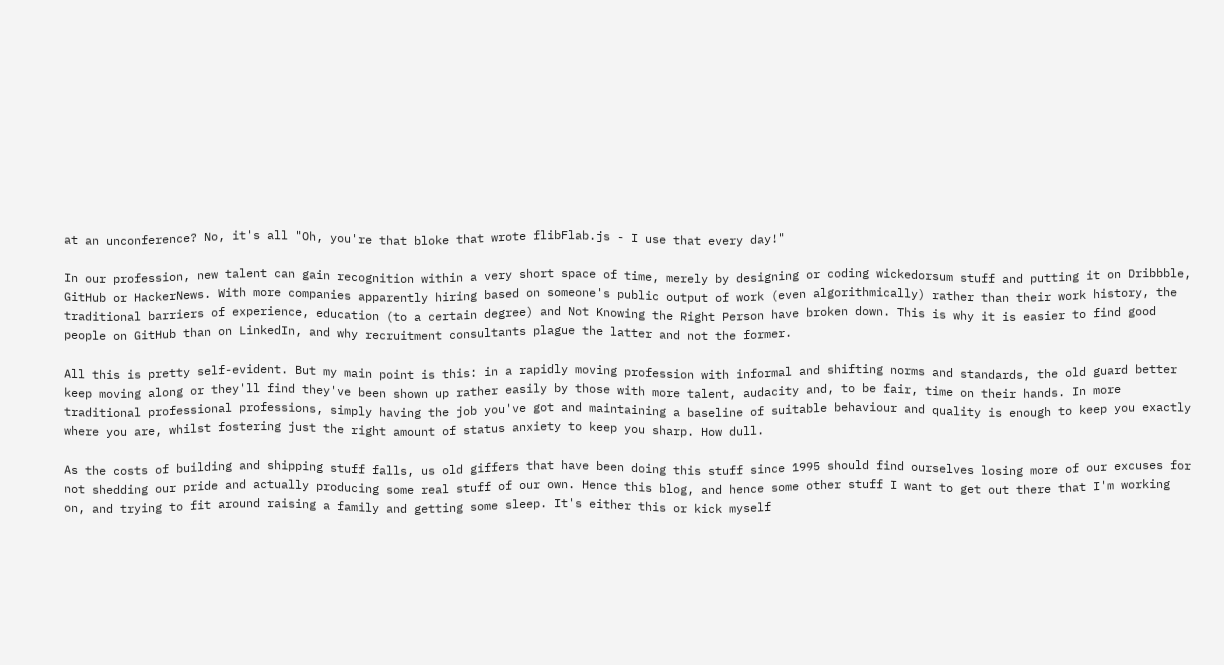at an unconference? No, it's all "Oh, you're that bloke that wrote flibFlab.js - I use that every day!"

In our profession, new talent can gain recognition within a very short space of time, merely by designing or coding wickedorsum stuff and putting it on Dribbble, GitHub or HackerNews. With more companies apparently hiring based on someone's public output of work (even algorithmically) rather than their work history, the traditional barriers of experience, education (to a certain degree) and Not Knowing the Right Person have broken down. This is why it is easier to find good people on GitHub than on LinkedIn, and why recruitment consultants plague the latter and not the former.

All this is pretty self-evident. But my main point is this: in a rapidly moving profession with informal and shifting norms and standards, the old guard better keep moving along or they'll find they've been shown up rather easily by those with more talent, audacity and, to be fair, time on their hands. In more traditional professional professions, simply having the job you've got and maintaining a baseline of suitable behaviour and quality is enough to keep you exactly where you are, whilst fostering just the right amount of status anxiety to keep you sharp. How dull.

As the costs of building and shipping stuff falls, us old giffers that have been doing this stuff since 1995 should find ourselves losing more of our excuses for not shedding our pride and actually producing some real stuff of our own. Hence this blog, and hence some other stuff I want to get out there that I'm working on, and trying to fit around raising a family and getting some sleep. It's either this or kick myself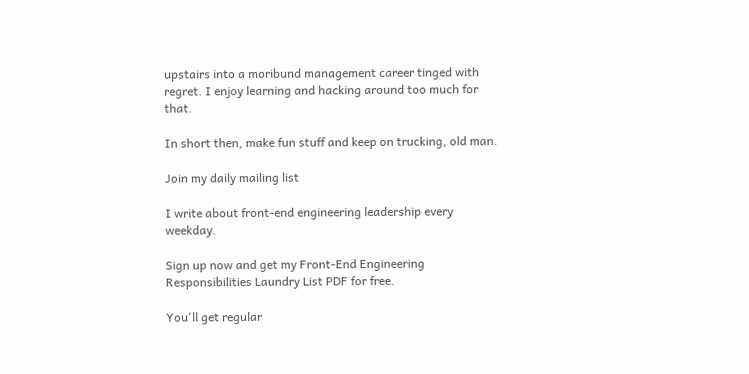upstairs into a moribund management career tinged with regret. I enjoy learning and hacking around too much for that.

In short then, make fun stuff and keep on trucking, old man.

Join my daily mailing list

I write about front-end engineering leadership every weekday.

Sign up now and get my Front-End Engineering Responsibilities Laundry List PDF for free.

You'll get regular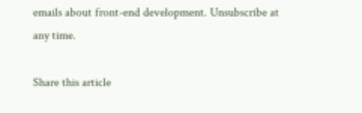emails about front-end development. Unsubscribe at any time.

Share this article